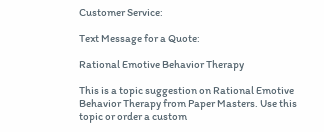Customer Service:

Text Message for a Quote:

Rational Emotive Behavior Therapy

This is a topic suggestion on Rational Emotive Behavior Therapy from Paper Masters. Use this topic or order a custom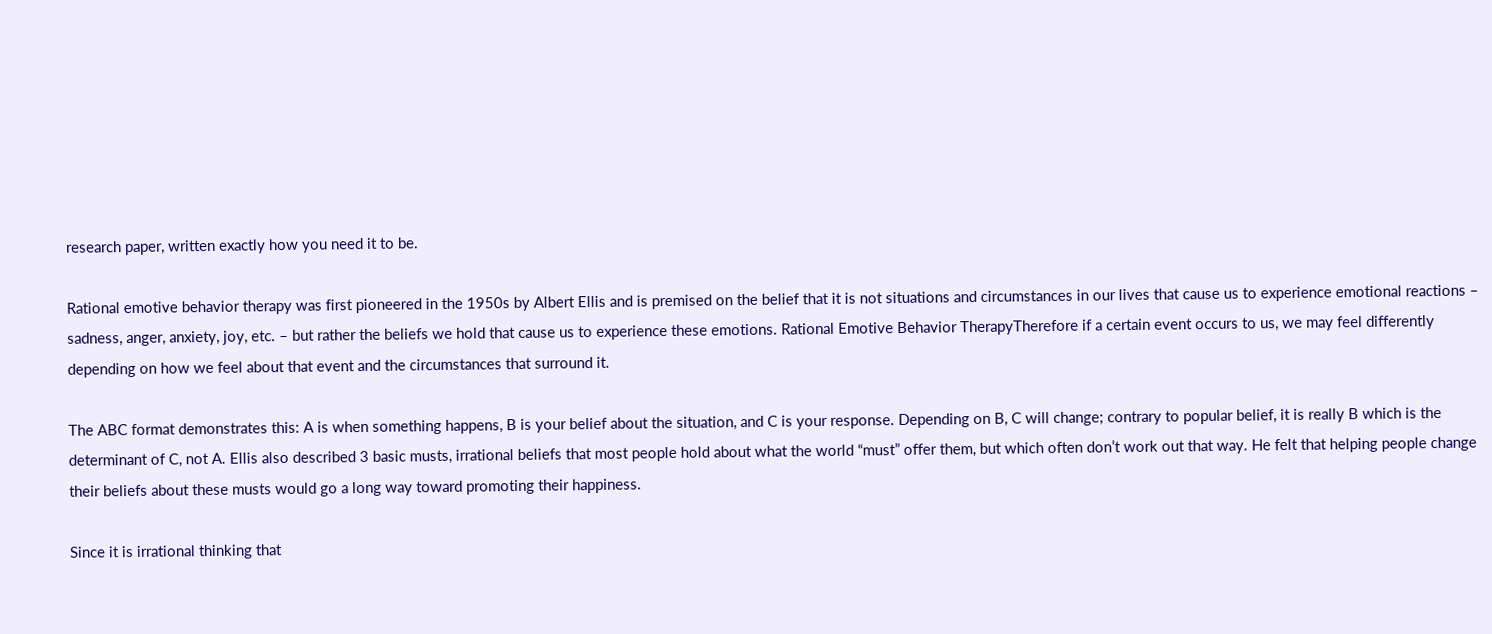research paper, written exactly how you need it to be.

Rational emotive behavior therapy was first pioneered in the 1950s by Albert Ellis and is premised on the belief that it is not situations and circumstances in our lives that cause us to experience emotional reactions – sadness, anger, anxiety, joy, etc. – but rather the beliefs we hold that cause us to experience these emotions. Rational Emotive Behavior TherapyTherefore if a certain event occurs to us, we may feel differently depending on how we feel about that event and the circumstances that surround it.

The ABC format demonstrates this: A is when something happens, B is your belief about the situation, and C is your response. Depending on B, C will change; contrary to popular belief, it is really B which is the determinant of C, not A. Ellis also described 3 basic musts, irrational beliefs that most people hold about what the world “must” offer them, but which often don’t work out that way. He felt that helping people change their beliefs about these musts would go a long way toward promoting their happiness.

Since it is irrational thinking that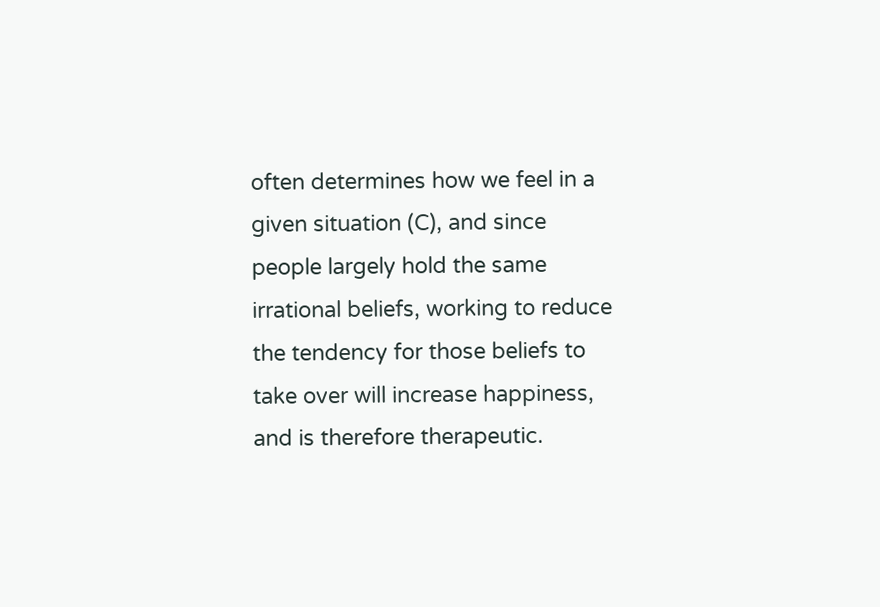often determines how we feel in a given situation (C), and since people largely hold the same irrational beliefs, working to reduce the tendency for those beliefs to take over will increase happiness, and is therefore therapeutic.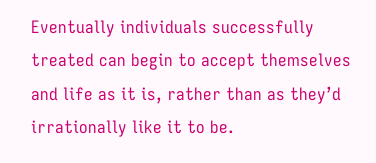Eventually individuals successfully treated can begin to accept themselves and life as it is, rather than as they’d irrationally like it to be.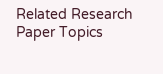Related Research Paper Topics